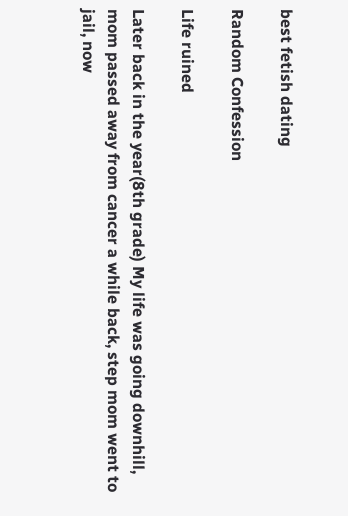best fetish dating

Random Confession

Life ruined

Later back in the year(8th grade) My life was going downhill, mom passed away from cancer a while back, step mom went to jail, now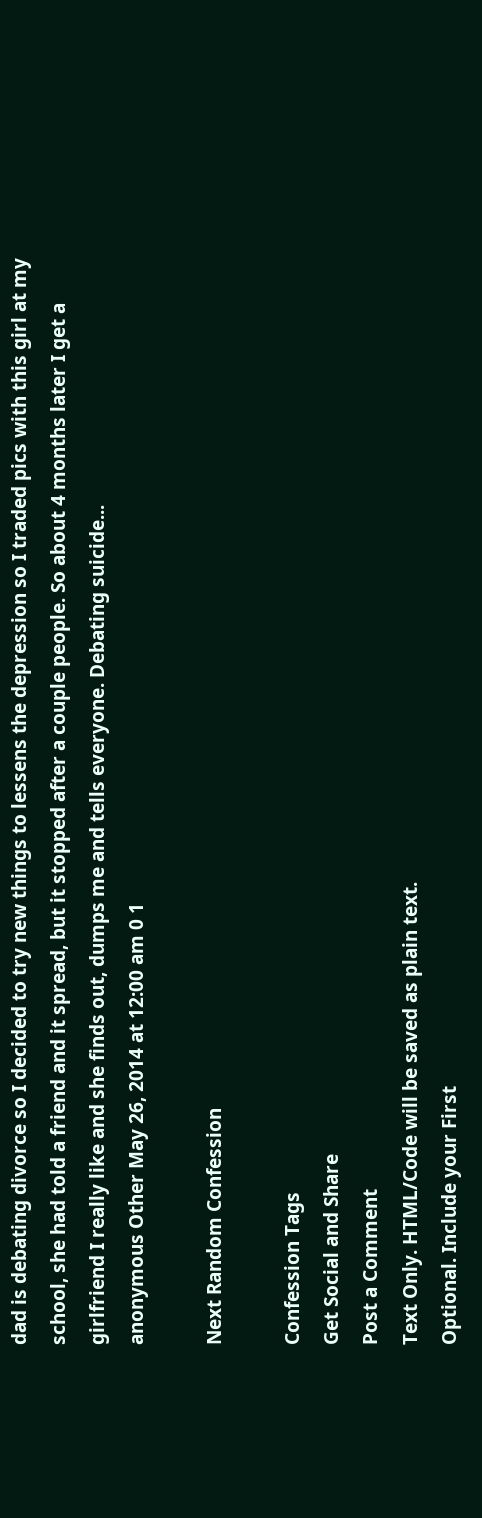dad is debating divorce so I decided to try new things to lessens the depression so I traded pics with this girl at my school, she had told a friend and it spread, but it stopped after a couple people. So about 4 months later I get a girlfriend I really like and she finds out, dumps me and tells everyone. Debating suicide...
anonymous Other May 26, 2014 at 12:00 am 0 1

Next Random Confession

Confession Tags
Get Social and Share
Post a Comment
Text Only. HTML/Code will be saved as plain text.
Optional. Include your First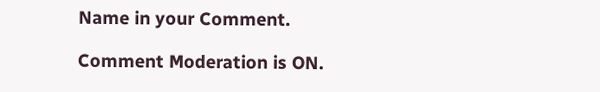Name in your Comment.

Comment Moderation is ON.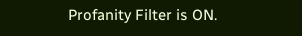Profanity Filter is ON.